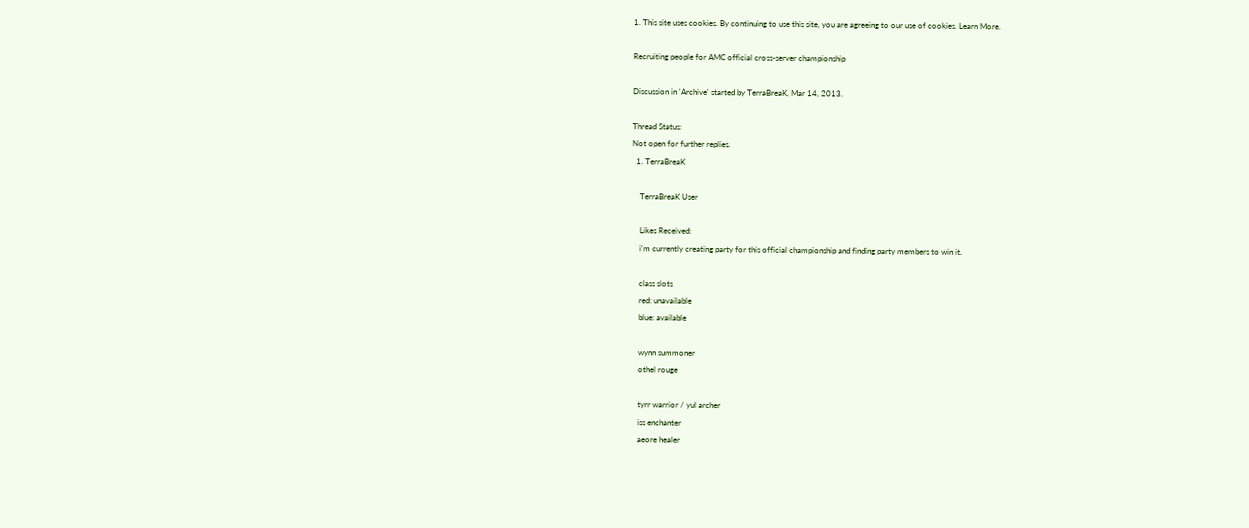1. This site uses cookies. By continuing to use this site, you are agreeing to our use of cookies. Learn More.

Recruiting people for AMC official cross-server championship

Discussion in 'Archive' started by TerraBreaK, Mar 14, 2013.

Thread Status:
Not open for further replies.
  1. TerraBreaK

    TerraBreaK User

    Likes Received:
    i’m currently creating party for this official championship and finding party members to win it.

    class slots
    red: unavailable
    blue: available

    wynn summoner
    othel rouge

    tyrr warrior / yul archer
    iss enchanter
    aeore healer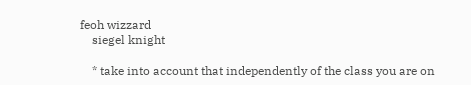feoh wizzard
    siegel knight

    * take into account that independently of the class you are on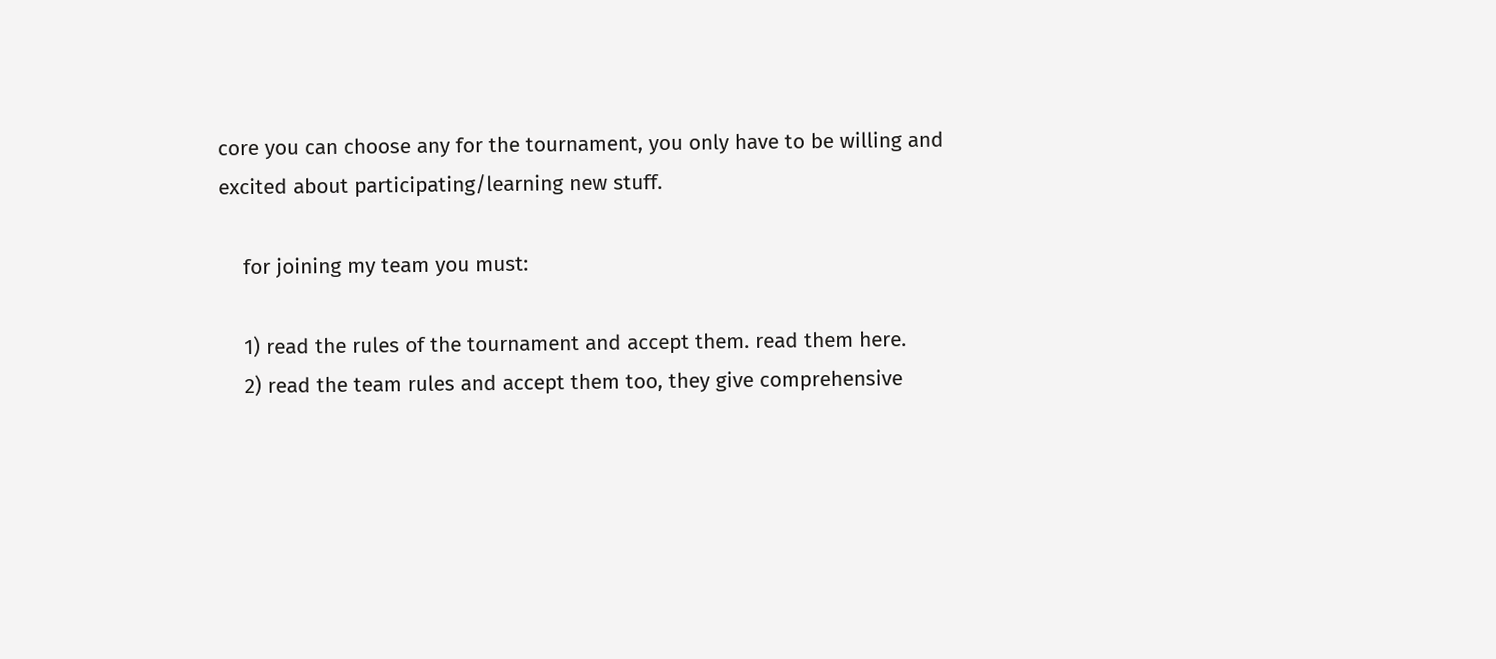core you can choose any for the tournament, you only have to be willing and excited about participating/learning new stuff.

    for joining my team you must:

    1) read the rules of the tournament and accept them. read them here.
    2) read the team rules and accept them too, they give comprehensive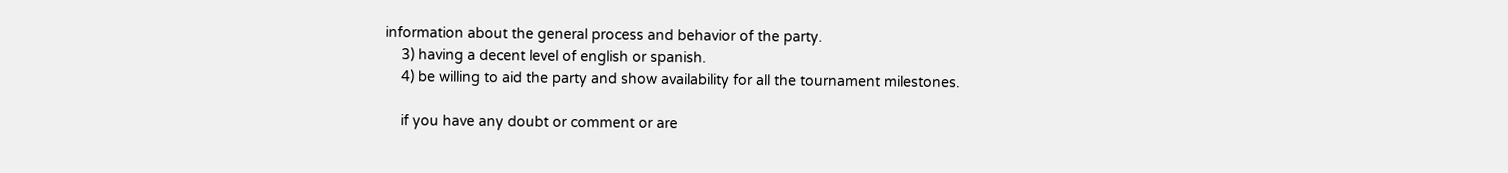information about the general process and behavior of the party.
    3) having a decent level of english or spanish.
    4) be willing to aid the party and show availability for all the tournament milestones.

    if you have any doubt or comment or are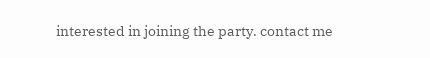interested in joining the party. contact me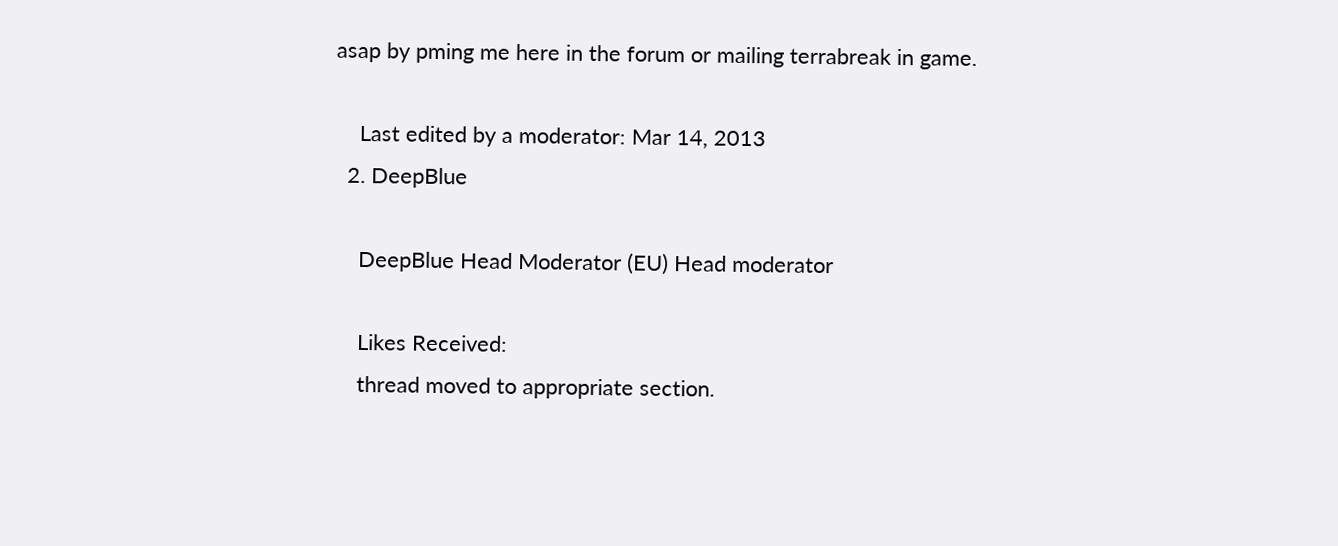asap by pming me here in the forum or mailing terrabreak in game.

    Last edited by a moderator: Mar 14, 2013
  2. DeepBlue

    DeepBlue Head Moderator (EU) Head moderator

    Likes Received:
    thread moved to appropriate section.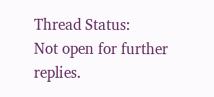Thread Status:
Not open for further replies.